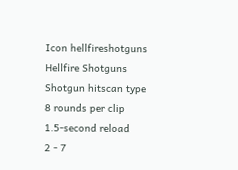Icon hellfireshotguns
Hellfire Shotguns
Shotgun hitscan type
8 rounds per clip
1.5-second reload
2 - 7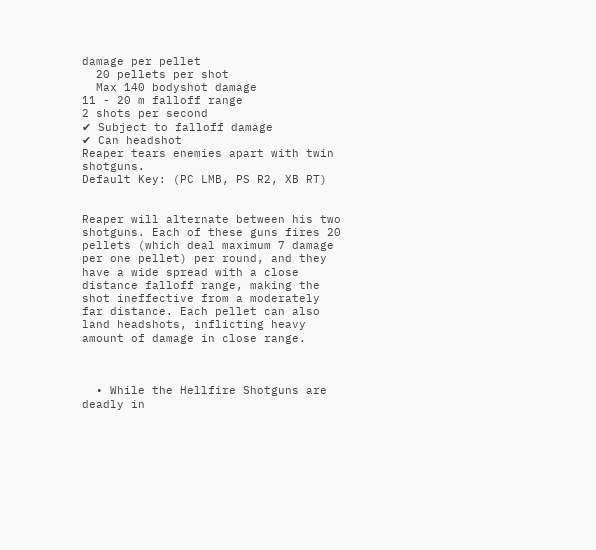damage per pellet
  20 pellets per shot
  Max 140 bodyshot damage
11 - 20 m falloff range
2 shots per second
✔ Subject to falloff damage
✔ Can headshot
Reaper tears enemies apart with twin shotguns.
Default Key: (PC LMB, PS R2, XB RT)


Reaper will alternate between his two shotguns. Each of these guns fires 20 pellets (which deal maximum 7 damage per one pellet) per round, and they have a wide spread with a close distance falloff range, making the shot ineffective from a moderately far distance. Each pellet can also land headshots, inflicting heavy amount of damage in close range.



  • While the Hellfire Shotguns are deadly in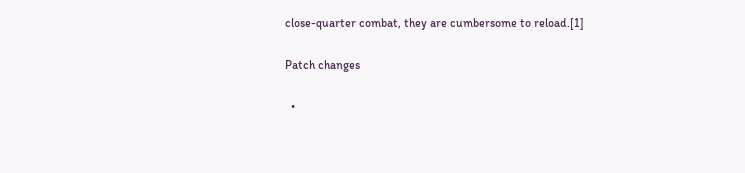close-quarter combat, they are cumbersome to reload.[1]

Patch changes

  •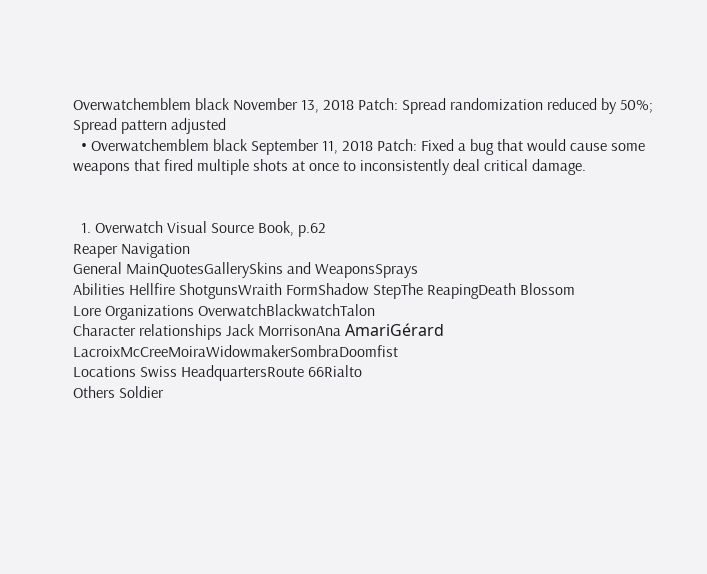Overwatchemblem black November 13, 2018 Patch: Spread randomization reduced by 50%; Spread pattern adjusted
  • Overwatchemblem black September 11, 2018 Patch: Fixed a bug that would cause some weapons that fired multiple shots at once to inconsistently deal critical damage.


  1. Overwatch Visual Source Book, p.62
Reaper Navigation
General MainQuotesGallerySkins and WeaponsSprays
Abilities Hellfire ShotgunsWraith FormShadow StepThe ReapingDeath Blossom
Lore Organizations OverwatchBlackwatchTalon
Character relationships Jack MorrisonAna AmariGérard LacroixMcCreeMoiraWidowmakerSombraDoomfist
Locations Swiss HeadquartersRoute 66Rialto
Others Soldier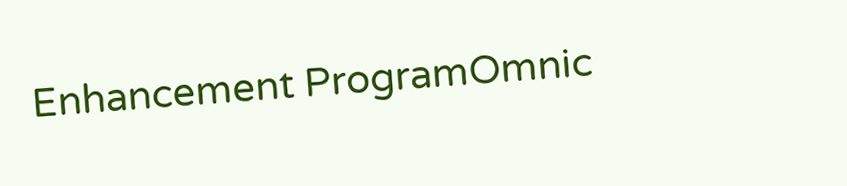Enhancement ProgramOmnic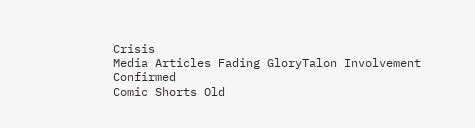Crisis
Media Articles Fading GloryTalon Involvement Confirmed
Comic Shorts Old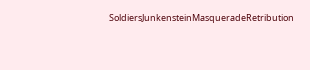SoldiersJunkensteinMasqueradeRetribution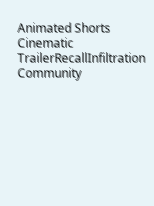Animated Shorts Cinematic TrailerRecallInfiltration
Community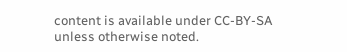content is available under CC-BY-SA unless otherwise noted.